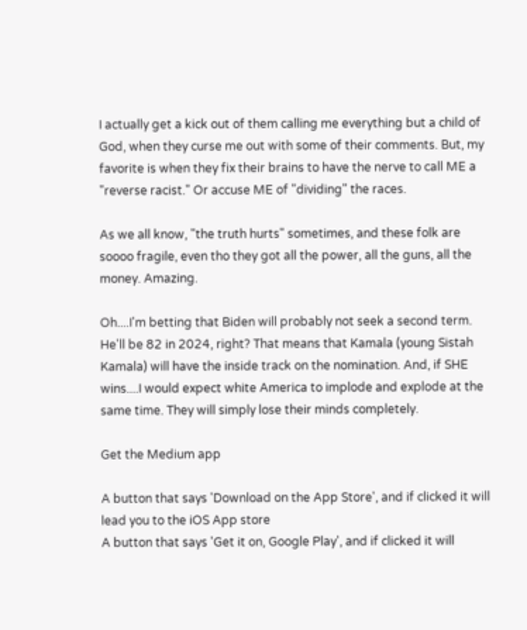I actually get a kick out of them calling me everything but a child of God, when they curse me out with some of their comments. But, my favorite is when they fix their brains to have the nerve to call ME a "reverse racist." Or accuse ME of "dividing" the races.

As we all know, "the truth hurts" sometimes, and these folk are soooo fragile, even tho they got all the power, all the guns, all the money. Amazing.

Oh....I'm betting that Biden will probably not seek a second term. He'll be 82 in 2024, right? That means that Kamala (young Sistah Kamala) will have the inside track on the nomination. And, if SHE wins....I would expect white America to implode and explode at the same time. They will simply lose their minds completely.

Get the Medium app

A button that says 'Download on the App Store', and if clicked it will lead you to the iOS App store
A button that says 'Get it on, Google Play', and if clicked it will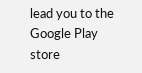lead you to the Google Play store